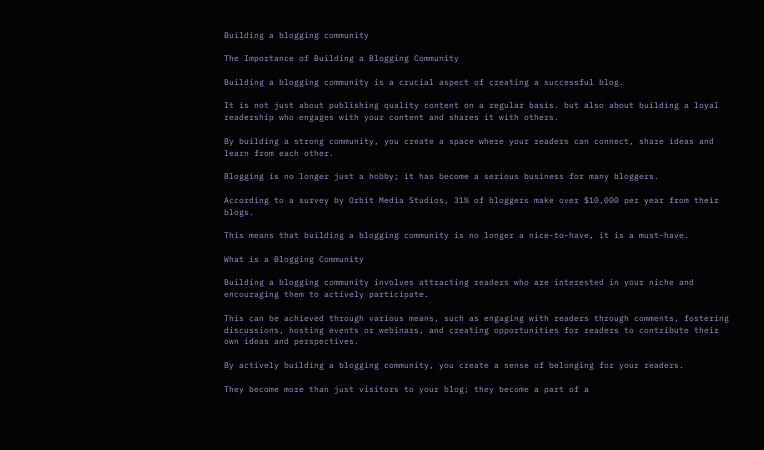Building a blogging community

The Importance of Building a Blogging Community

Building a blogging community is a crucial aspect of creating a successful blog.

It is not just about publishing quality content on a regular basis. but also about building a loyal readership who engages with your content and shares it with others.

By building a strong community, you create a space where your readers can connect, share ideas and learn from each other.

Blogging is no longer just a hobby; it has become a serious business for many bloggers.

According to a survey by Orbit Media Studios, 31% of bloggers make over $10,000 per year from their blogs.

This means that building a blogging community is no longer a nice-to-have, it is a must-have.

What is a Blogging Community

Building a blogging community involves attracting readers who are interested in your niche and encouraging them to actively participate.

This can be achieved through various means, such as engaging with readers through comments, fostering discussions, hosting events or webinars, and creating opportunities for readers to contribute their own ideas and perspectives.

By actively building a blogging community, you create a sense of belonging for your readers.

They become more than just visitors to your blog; they become a part of a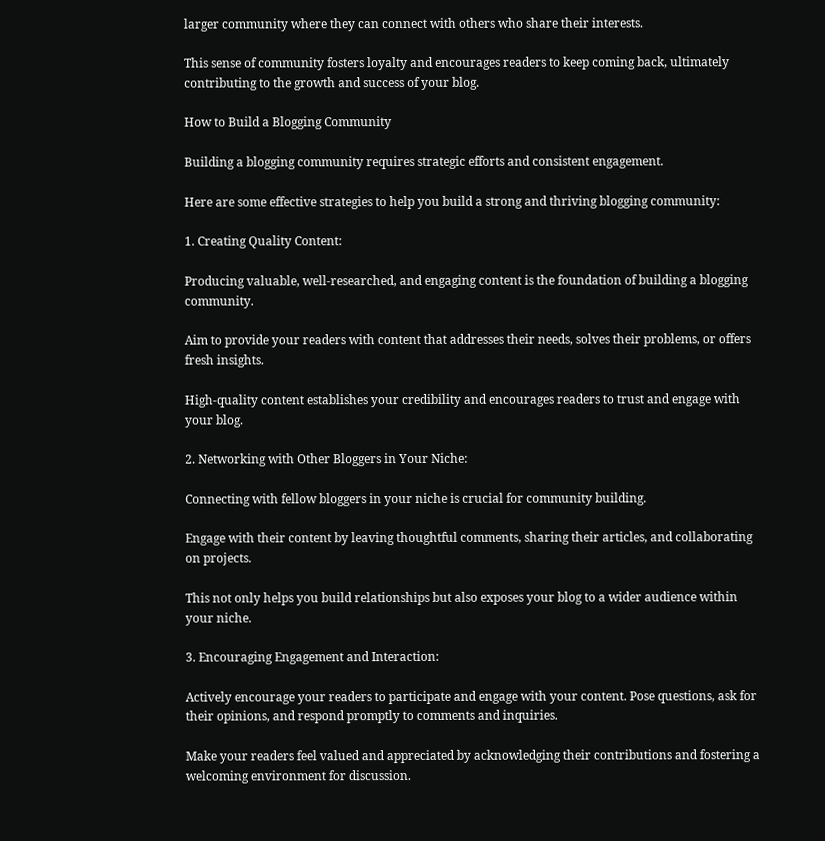larger community where they can connect with others who share their interests.

This sense of community fosters loyalty and encourages readers to keep coming back, ultimately contributing to the growth and success of your blog.

How to Build a Blogging Community

Building a blogging community requires strategic efforts and consistent engagement.

Here are some effective strategies to help you build a strong and thriving blogging community:

1. Creating Quality Content:

Producing valuable, well-researched, and engaging content is the foundation of building a blogging community.

Aim to provide your readers with content that addresses their needs, solves their problems, or offers fresh insights.

High-quality content establishes your credibility and encourages readers to trust and engage with your blog.

2. Networking with Other Bloggers in Your Niche:

Connecting with fellow bloggers in your niche is crucial for community building.

Engage with their content by leaving thoughtful comments, sharing their articles, and collaborating on projects.

This not only helps you build relationships but also exposes your blog to a wider audience within your niche.

3. Encouraging Engagement and Interaction:

Actively encourage your readers to participate and engage with your content. Pose questions, ask for their opinions, and respond promptly to comments and inquiries.

Make your readers feel valued and appreciated by acknowledging their contributions and fostering a welcoming environment for discussion.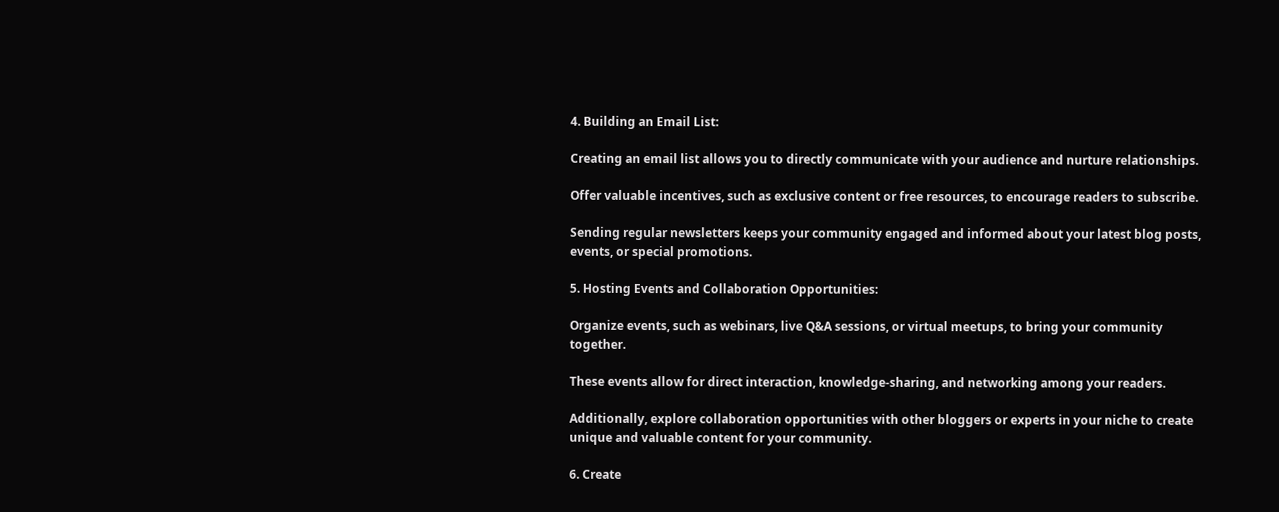4. Building an Email List:

Creating an email list allows you to directly communicate with your audience and nurture relationships.

Offer valuable incentives, such as exclusive content or free resources, to encourage readers to subscribe.

Sending regular newsletters keeps your community engaged and informed about your latest blog posts, events, or special promotions.

5. Hosting Events and Collaboration Opportunities:

Organize events, such as webinars, live Q&A sessions, or virtual meetups, to bring your community together.

These events allow for direct interaction, knowledge-sharing, and networking among your readers.

Additionally, explore collaboration opportunities with other bloggers or experts in your niche to create unique and valuable content for your community.

6. Create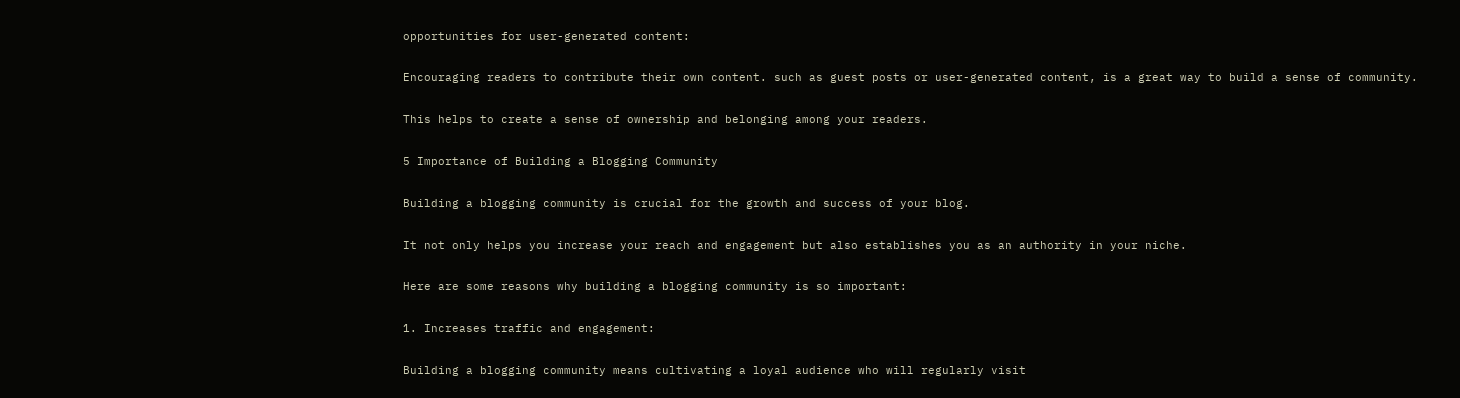opportunities for user-generated content:

Encouraging readers to contribute their own content. such as guest posts or user-generated content, is a great way to build a sense of community.

This helps to create a sense of ownership and belonging among your readers.

5 Importance of Building a Blogging Community

Building a blogging community is crucial for the growth and success of your blog.

It not only helps you increase your reach and engagement but also establishes you as an authority in your niche.

Here are some reasons why building a blogging community is so important:

1. Increases traffic and engagement:

Building a blogging community means cultivating a loyal audience who will regularly visit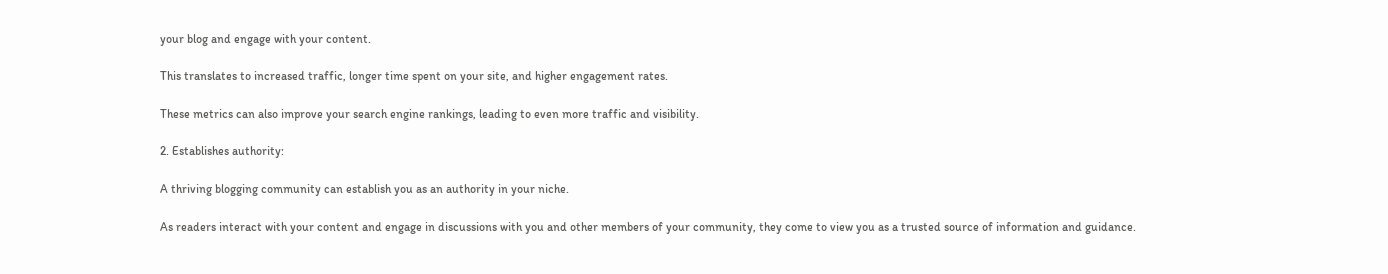your blog and engage with your content.

This translates to increased traffic, longer time spent on your site, and higher engagement rates.

These metrics can also improve your search engine rankings, leading to even more traffic and visibility.

2. Establishes authority:

A thriving blogging community can establish you as an authority in your niche.

As readers interact with your content and engage in discussions with you and other members of your community, they come to view you as a trusted source of information and guidance.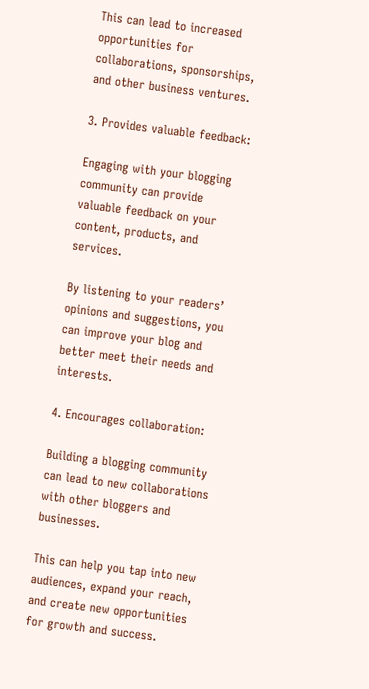This can lead to increased opportunities for collaborations, sponsorships, and other business ventures.

3. Provides valuable feedback:

Engaging with your blogging community can provide valuable feedback on your content, products, and services.

By listening to your readers’ opinions and suggestions, you can improve your blog and better meet their needs and interests.

4. Encourages collaboration:

Building a blogging community can lead to new collaborations with other bloggers and businesses.

This can help you tap into new audiences, expand your reach, and create new opportunities for growth and success.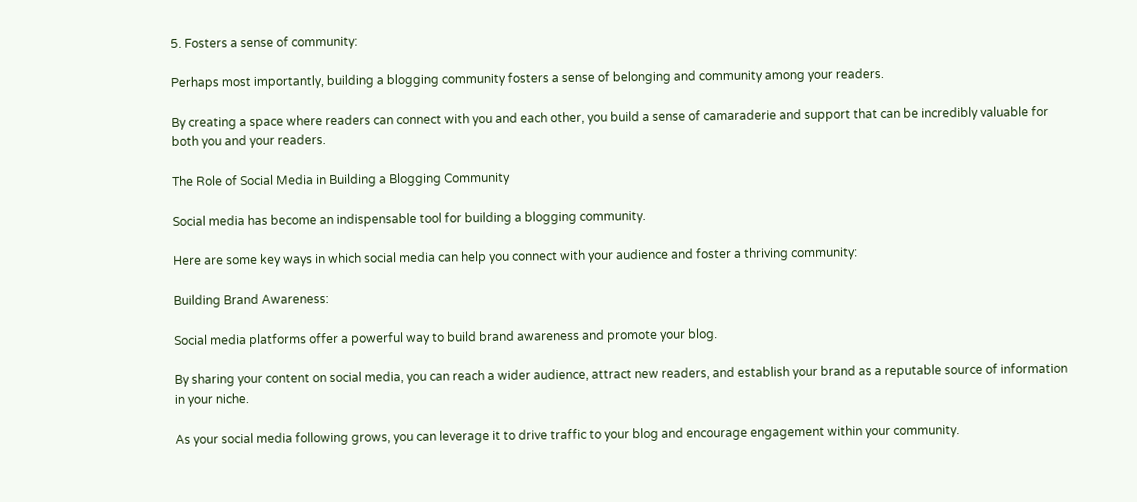5. Fosters a sense of community:

Perhaps most importantly, building a blogging community fosters a sense of belonging and community among your readers.

By creating a space where readers can connect with you and each other, you build a sense of camaraderie and support that can be incredibly valuable for both you and your readers.

The Role of Social Media in Building a Blogging Community

Social media has become an indispensable tool for building a blogging community.

Here are some key ways in which social media can help you connect with your audience and foster a thriving community:

Building Brand Awareness:

Social media platforms offer a powerful way to build brand awareness and promote your blog.

By sharing your content on social media, you can reach a wider audience, attract new readers, and establish your brand as a reputable source of information in your niche.

As your social media following grows, you can leverage it to drive traffic to your blog and encourage engagement within your community.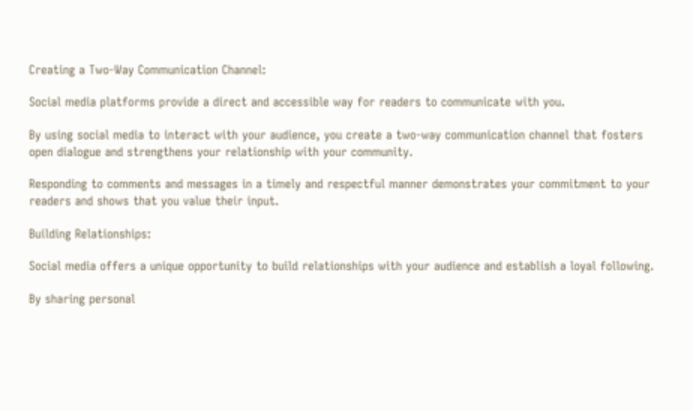Creating a Two-Way Communication Channel:

Social media platforms provide a direct and accessible way for readers to communicate with you.

By using social media to interact with your audience, you create a two-way communication channel that fosters open dialogue and strengthens your relationship with your community.

Responding to comments and messages in a timely and respectful manner demonstrates your commitment to your readers and shows that you value their input.

Building Relationships:

Social media offers a unique opportunity to build relationships with your audience and establish a loyal following.

By sharing personal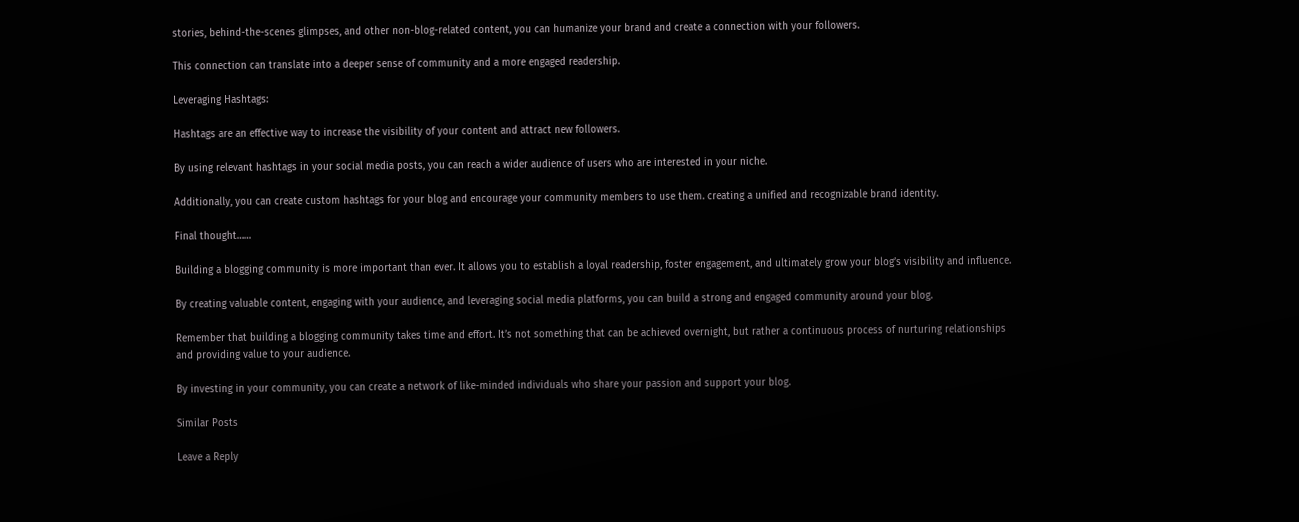stories, behind-the-scenes glimpses, and other non-blog-related content, you can humanize your brand and create a connection with your followers.

This connection can translate into a deeper sense of community and a more engaged readership.

Leveraging Hashtags:

Hashtags are an effective way to increase the visibility of your content and attract new followers.

By using relevant hashtags in your social media posts, you can reach a wider audience of users who are interested in your niche.

Additionally, you can create custom hashtags for your blog and encourage your community members to use them. creating a unified and recognizable brand identity.

Final thought……

Building a blogging community is more important than ever. It allows you to establish a loyal readership, foster engagement, and ultimately grow your blog’s visibility and influence.

By creating valuable content, engaging with your audience, and leveraging social media platforms, you can build a strong and engaged community around your blog.

Remember that building a blogging community takes time and effort. It’s not something that can be achieved overnight, but rather a continuous process of nurturing relationships and providing value to your audience.

By investing in your community, you can create a network of like-minded individuals who share your passion and support your blog.

Similar Posts

Leave a Reply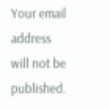Your email address will not be published.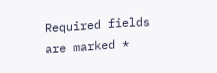Required fields are marked *